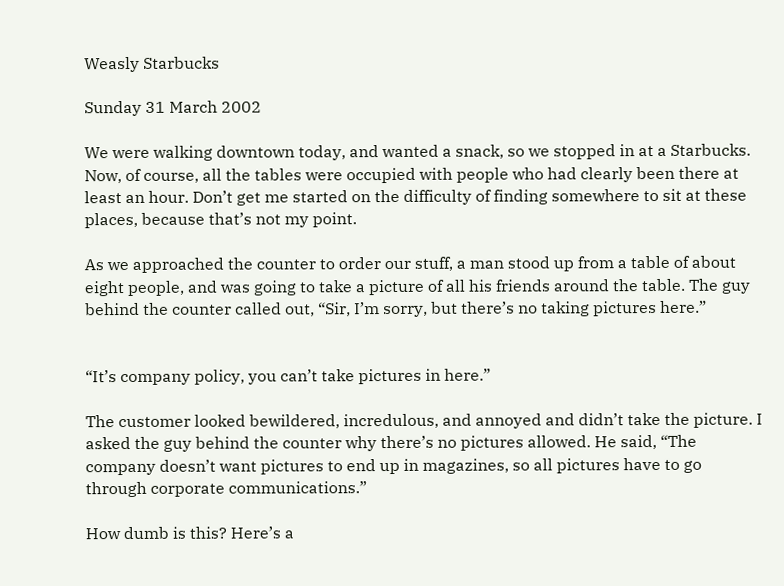Weasly Starbucks

Sunday 31 March 2002

We were walking downtown today, and wanted a snack, so we stopped in at a Starbucks. Now, of course, all the tables were occupied with people who had clearly been there at least an hour. Don’t get me started on the difficulty of finding somewhere to sit at these places, because that’s not my point.

As we approached the counter to order our stuff, a man stood up from a table of about eight people, and was going to take a picture of all his friends around the table. The guy behind the counter called out, “Sir, I’m sorry, but there’s no taking pictures here.”


“It’s company policy, you can’t take pictures in here.”

The customer looked bewildered, incredulous, and annoyed and didn’t take the picture. I asked the guy behind the counter why there’s no pictures allowed. He said, “The company doesn’t want pictures to end up in magazines, so all pictures have to go through corporate communications.”

How dumb is this? Here’s a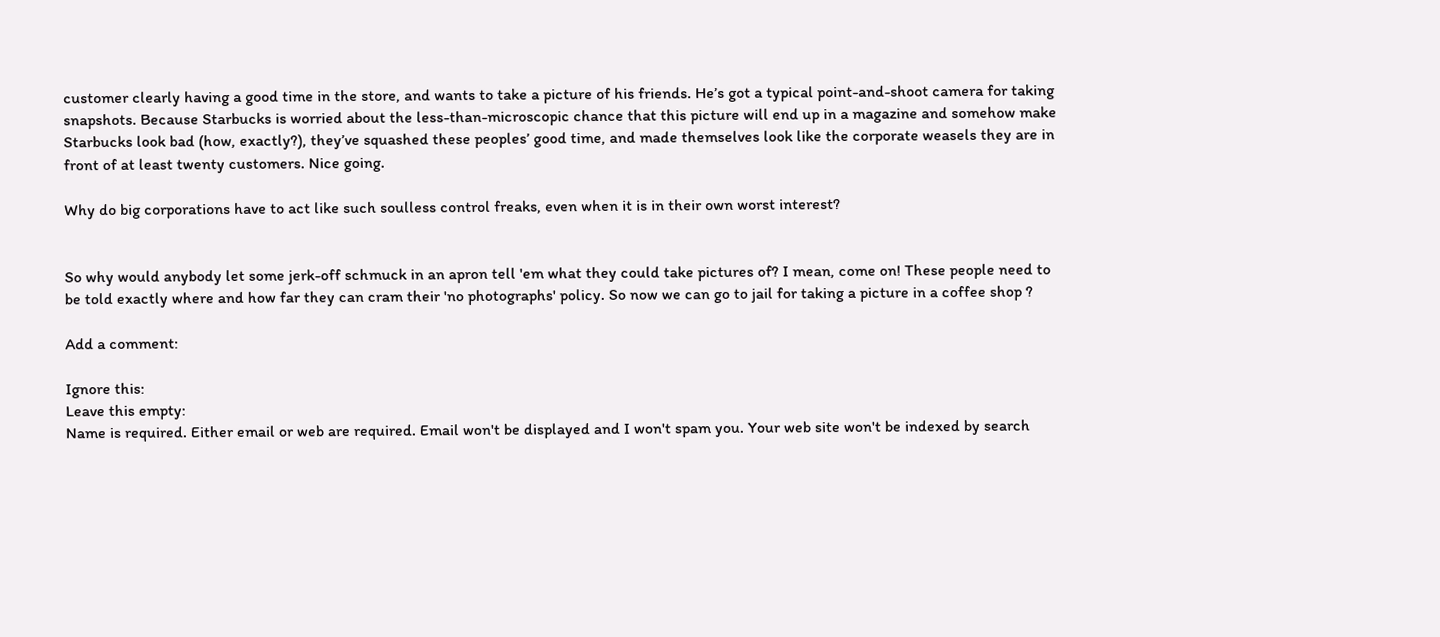customer clearly having a good time in the store, and wants to take a picture of his friends. He’s got a typical point-and-shoot camera for taking snapshots. Because Starbucks is worried about the less-than-microscopic chance that this picture will end up in a magazine and somehow make Starbucks look bad (how, exactly?), they’ve squashed these peoples’ good time, and made themselves look like the corporate weasels they are in front of at least twenty customers. Nice going.

Why do big corporations have to act like such soulless control freaks, even when it is in their own worst interest?


So why would anybody let some jerk-off schmuck in an apron tell 'em what they could take pictures of? I mean, come on! These people need to be told exactly where and how far they can cram their 'no photographs' policy. So now we can go to jail for taking a picture in a coffee shop ?

Add a comment:

Ignore this:
Leave this empty:
Name is required. Either email or web are required. Email won't be displayed and I won't spam you. Your web site won't be indexed by search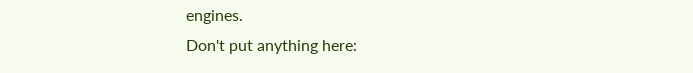engines.
Don't put anything here: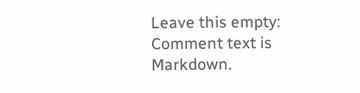Leave this empty:
Comment text is Markdown.